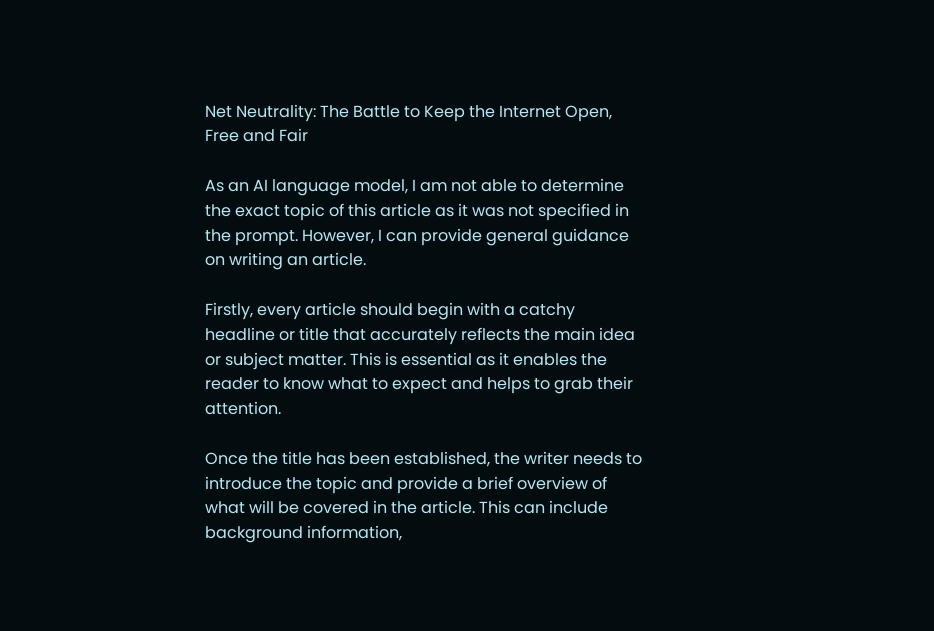Net Neutrality: The Battle to Keep the Internet Open, Free and Fair

As an AI language model, I am not able to determine the exact topic of this article as it was not specified in the prompt. However, I can provide general guidance on writing an article.

Firstly, every article should begin with a catchy headline or title that accurately reflects the main idea or subject matter. This is essential as it enables the reader to know what to expect and helps to grab their attention.

Once the title has been established, the writer needs to introduce the topic and provide a brief overview of what will be covered in the article. This can include background information,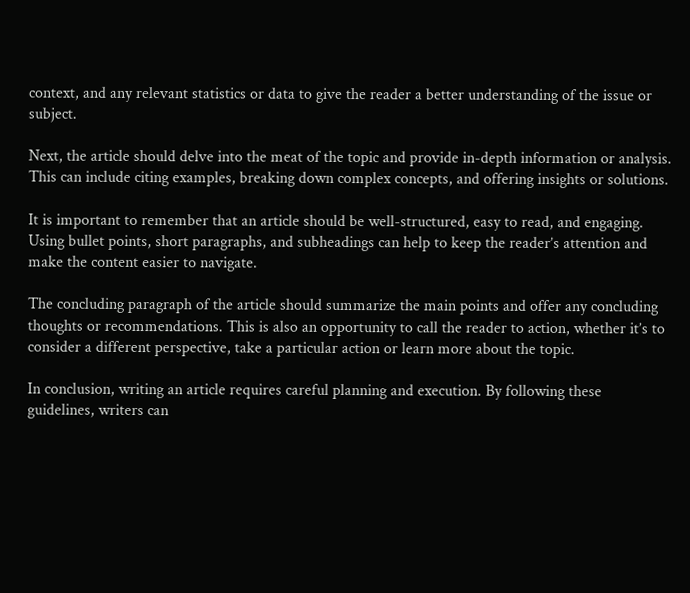context, and any relevant statistics or data to give the reader a better understanding of the issue or subject.

Next, the article should delve into the meat of the topic and provide in-depth information or analysis. This can include citing examples, breaking down complex concepts, and offering insights or solutions.

It is important to remember that an article should be well-structured, easy to read, and engaging. Using bullet points, short paragraphs, and subheadings can help to keep the reader’s attention and make the content easier to navigate.

The concluding paragraph of the article should summarize the main points and offer any concluding thoughts or recommendations. This is also an opportunity to call the reader to action, whether it’s to consider a different perspective, take a particular action or learn more about the topic.

In conclusion, writing an article requires careful planning and execution. By following these guidelines, writers can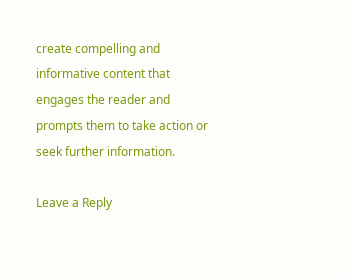create compelling and informative content that engages the reader and prompts them to take action or seek further information.

Leave a Reply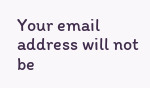Your email address will not be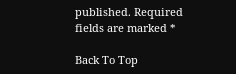published. Required fields are marked *

Back To Top